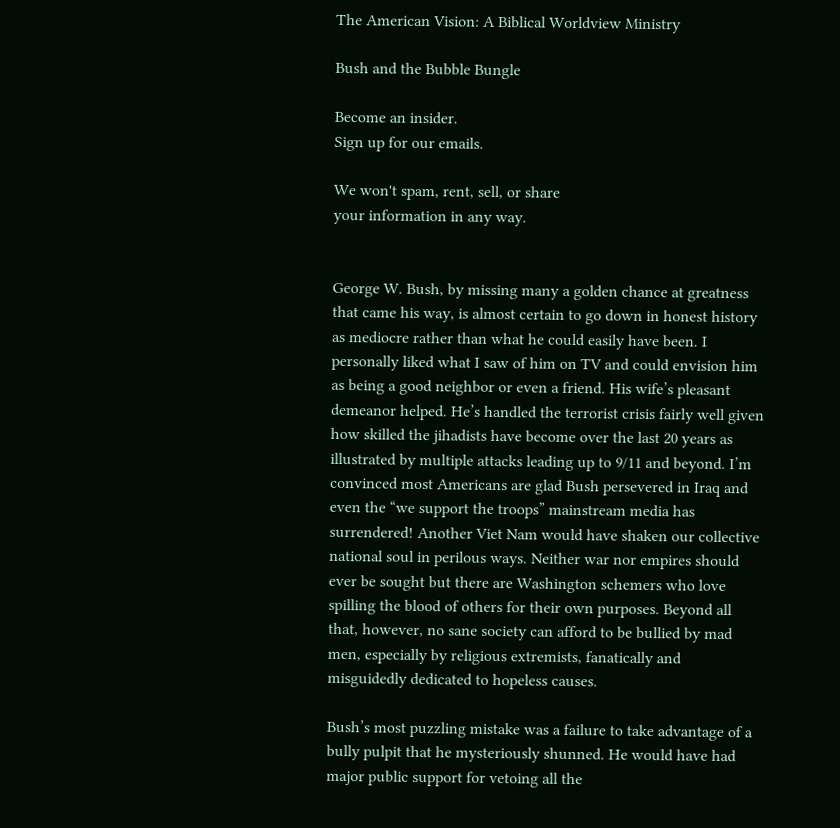The American Vision: A Biblical Worldview Ministry

Bush and the Bubble Bungle

Become an insider.
Sign up for our emails.

We won't spam, rent, sell, or share
your information in any way.


George W. Bush, by missing many a golden chance at greatness that came his way, is almost certain to go down in honest history as mediocre rather than what he could easily have been. I personally liked what I saw of him on TV and could envision him as being a good neighbor or even a friend. His wife’s pleasant demeanor helped. He’s handled the terrorist crisis fairly well given how skilled the jihadists have become over the last 20 years as illustrated by multiple attacks leading up to 9/11 and beyond. I’m convinced most Americans are glad Bush persevered in Iraq and even the “we support the troops” mainstream media has surrendered! Another Viet Nam would have shaken our collective national soul in perilous ways. Neither war nor empires should ever be sought but there are Washington schemers who love spilling the blood of others for their own purposes. Beyond all that, however, no sane society can afford to be bullied by mad men, especially by religious extremists, fanatically and misguidedly dedicated to hopeless causes.

Bush’s most puzzling mistake was a failure to take advantage of a bully pulpit that he mysteriously shunned. He would have had major public support for vetoing all the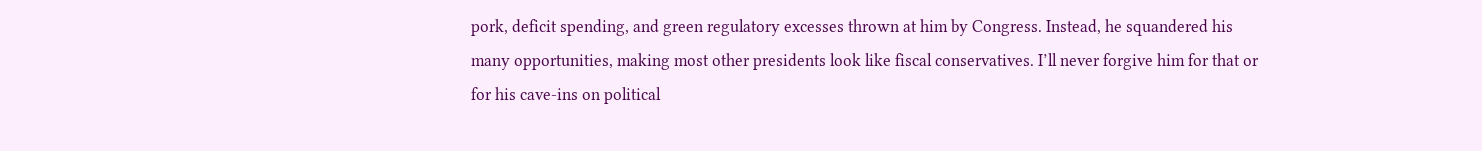pork, deficit spending, and green regulatory excesses thrown at him by Congress. Instead, he squandered his many opportunities, making most other presidents look like fiscal conservatives. I’ll never forgive him for that or for his cave-ins on political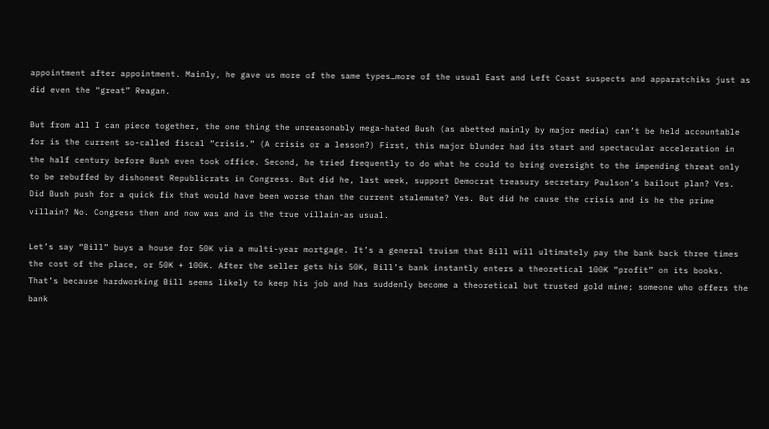appointment after appointment. Mainly, he gave us more of the same types…more of the usual East and Left Coast suspects and apparatchiks just as did even the “great” Reagan.

But from all I can piece together, the one thing the unreasonably mega-hated Bush (as abetted mainly by major media) can’t be held accountable for is the current so-called fiscal “crisis.” (A crisis or a lesson?) First, this major blunder had its start and spectacular acceleration in the half century before Bush even took office. Second, he tried frequently to do what he could to bring oversight to the impending threat only to be rebuffed by dishonest Republicrats in Congress. But did he, last week, support Democrat treasury secretary Paulson’s bailout plan? Yes. Did Bush push for a quick fix that would have been worse than the current stalemate? Yes. But did he cause the crisis and is he the prime villain? No. Congress then and now was and is the true villain-as usual.

Let’s say “Bill” buys a house for 50K via a multi-year mortgage. It’s a general truism that Bill will ultimately pay the bank back three times the cost of the place, or 50K + 100K. After the seller gets his 50K, Bill’s bank instantly enters a theoretical 100K “profit” on its books. That’s because hardworking Bill seems likely to keep his job and has suddenly become a theoretical but trusted gold mine; someone who offers the bank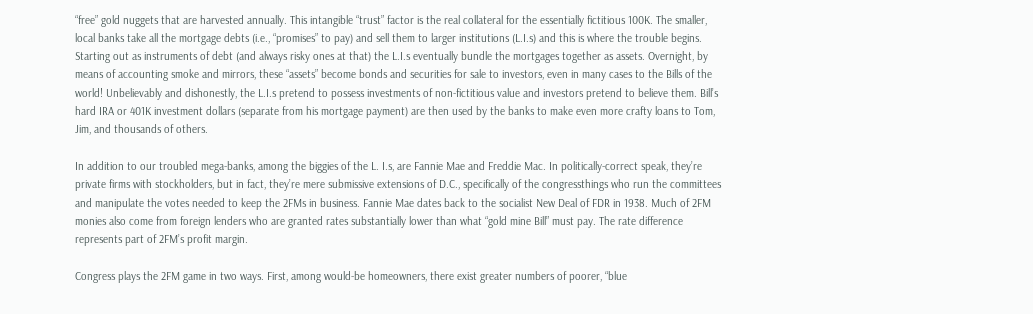“free” gold nuggets that are harvested annually. This intangible “trust” factor is the real collateral for the essentially fictitious 100K. The smaller, local banks take all the mortgage debts (i.e., “promises” to pay) and sell them to larger institutions (L.I.s) and this is where the trouble begins. Starting out as instruments of debt (and always risky ones at that) the L.I.s eventually bundle the mortgages together as assets. Overnight, by means of accounting smoke and mirrors, these “assets” become bonds and securities for sale to investors, even in many cases to the Bills of the world! Unbelievably and dishonestly, the L.I.s pretend to possess investments of non-fictitious value and investors pretend to believe them. Bill’s hard IRA or 401K investment dollars (separate from his mortgage payment) are then used by the banks to make even more crafty loans to Tom, Jim, and thousands of others.

In addition to our troubled mega-banks, among the biggies of the L. I.s, are Fannie Mae and Freddie Mac. In politically-correct speak, they’re private firms with stockholders, but in fact, they’re mere submissive extensions of D.C., specifically of the congressthings who run the committees and manipulate the votes needed to keep the 2FMs in business. Fannie Mae dates back to the socialist New Deal of FDR in 1938. Much of 2FM monies also come from foreign lenders who are granted rates substantially lower than what “gold mine Bill” must pay. The rate difference represents part of 2FM’s profit margin.

Congress plays the 2FM game in two ways. First, among would-be homeowners, there exist greater numbers of poorer, “blue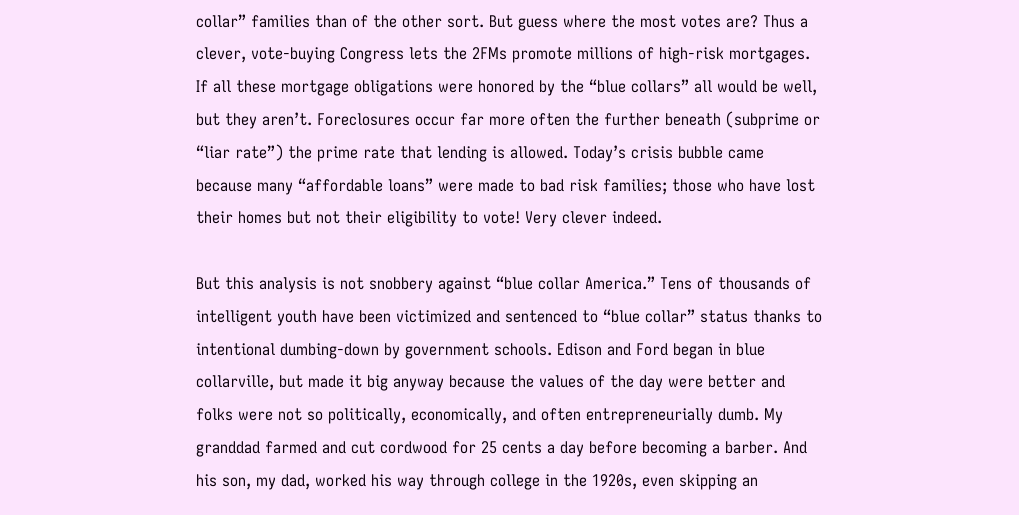collar” families than of the other sort. But guess where the most votes are? Thus a clever, vote-buying Congress lets the 2FMs promote millions of high-risk mortgages. If all these mortgage obligations were honored by the “blue collars” all would be well, but they aren’t. Foreclosures occur far more often the further beneath (subprime or “liar rate”) the prime rate that lending is allowed. Today’s crisis bubble came because many “affordable loans” were made to bad risk families; those who have lost their homes but not their eligibility to vote! Very clever indeed.

But this analysis is not snobbery against “blue collar America.” Tens of thousands of intelligent youth have been victimized and sentenced to “blue collar” status thanks to intentional dumbing-down by government schools. Edison and Ford began in blue collarville, but made it big anyway because the values of the day were better and folks were not so politically, economically, and often entrepreneurially dumb. My granddad farmed and cut cordwood for 25 cents a day before becoming a barber. And his son, my dad, worked his way through college in the 1920s, even skipping an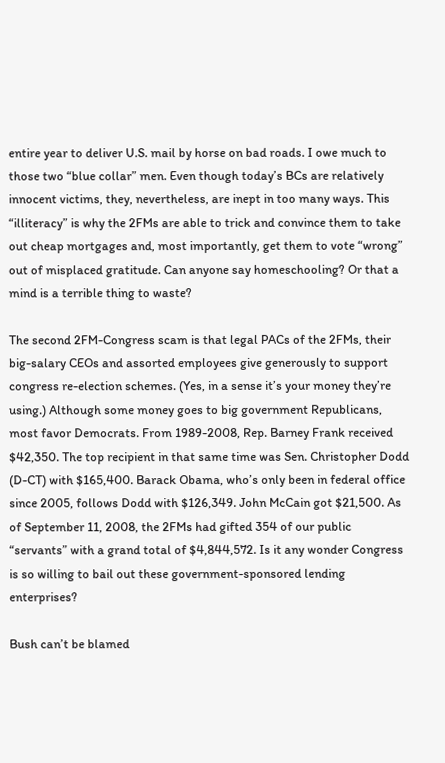entire year to deliver U.S. mail by horse on bad roads. I owe much to those two “blue collar” men. Even though today’s BCs are relatively innocent victims, they, nevertheless, are inept in too many ways. This “illiteracy” is why the 2FMs are able to trick and convince them to take out cheap mortgages and, most importantly, get them to vote “wrong” out of misplaced gratitude. Can anyone say homeschooling? Or that a mind is a terrible thing to waste?

The second 2FM-Congress scam is that legal PACs of the 2FMs, their big-salary CEOs and assorted employees give generously to support congress re-election schemes. (Yes, in a sense it’s your money they’re using.) Although some money goes to big government Republicans, most favor Democrats. From 1989-2008, Rep. Barney Frank received $42,350. The top recipient in that same time was Sen. Christopher Dodd (D-CT) with $165,400. Barack Obama, who’s only been in federal office since 2005, follows Dodd with $126,349. John McCain got $21,500. As of September 11, 2008, the 2FMs had gifted 354 of our public “servants” with a grand total of $4,844,572. Is it any wonder Congress is so willing to bail out these government-sponsored lending enterprises?

Bush can’t be blamed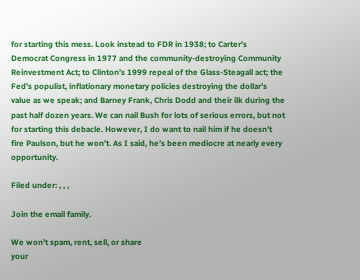for starting this mess. Look instead to FDR in 1938; to Carter’s Democrat Congress in 1977 and the community-destroying Community Reinvestment Act; to Clinton’s 1999 repeal of the Glass-Steagall act; the Fed’s populist, inflationary monetary policies destroying the dollar’s value as we speak; and Barney Frank, Chris Dodd and their ilk during the past half dozen years. We can nail Bush for lots of serious errors, but not for starting this debacle. However, I do want to nail him if he doesn’t fire Paulson, but he won’t. As I said, he’s been mediocre at nearly every opportunity.

Filed under: , , ,

Join the email family.

We won't spam, rent, sell, or share
your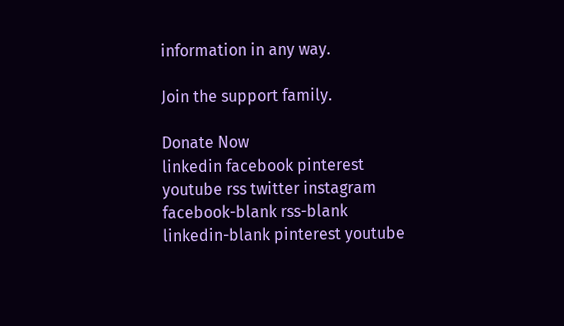information in any way.

Join the support family.

Donate Now
linkedin facebook pinterest youtube rss twitter instagram facebook-blank rss-blank linkedin-blank pinterest youtube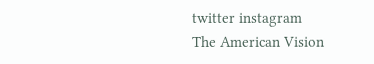twitter instagram
The American Vision